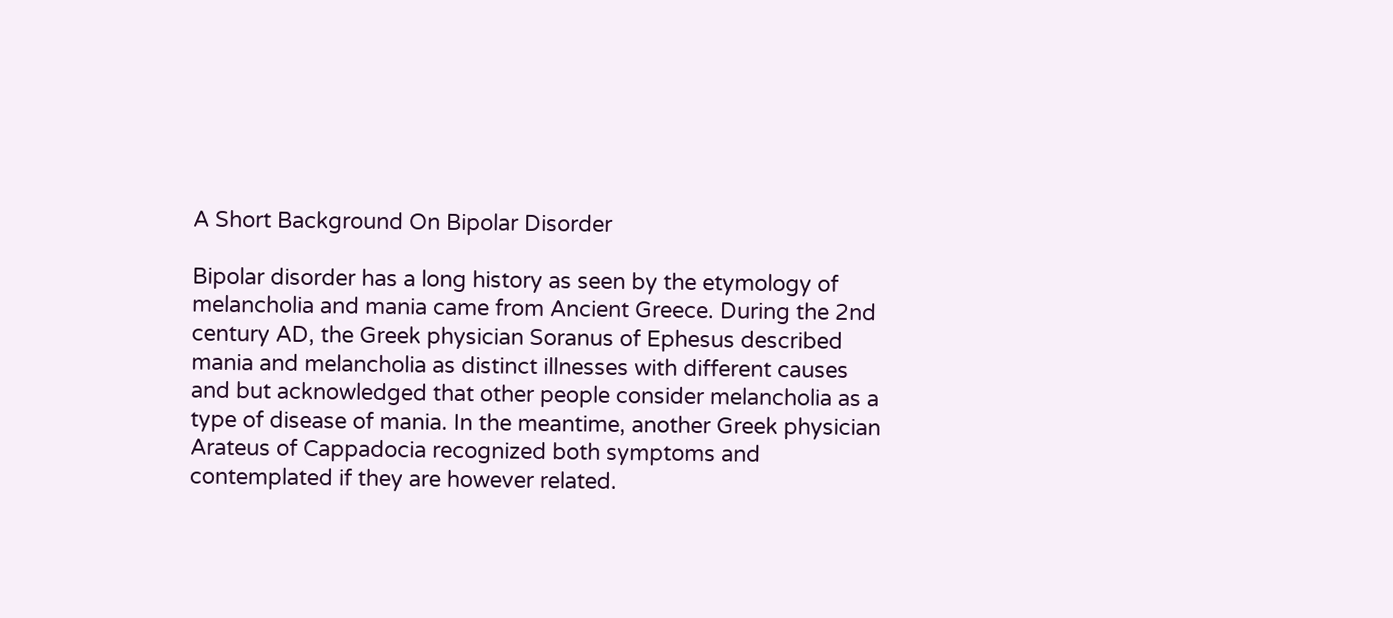A Short Background On Bipolar Disorder

Bipolar disorder has a long history as seen by the etymology of melancholia and mania came from Ancient Greece. During the 2nd century AD, the Greek physician Soranus of Ephesus described mania and melancholia as distinct illnesses with different causes and but acknowledged that other people consider melancholia as a type of disease of mania. In the meantime, another Greek physician Arateus of Cappadocia recognized both symptoms and contemplated if they are however related.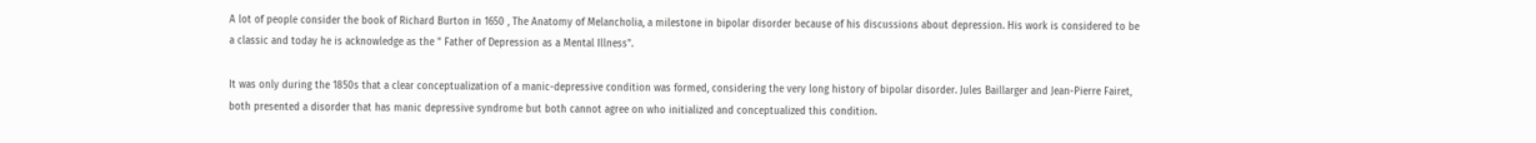A lot of people consider the book of Richard Burton in 1650 , The Anatomy of Melancholia, a milestone in bipolar disorder because of his discussions about depression. His work is considered to be a classic and today he is acknowledge as the " Father of Depression as a Mental Illness".

It was only during the 1850s that a clear conceptualization of a manic-depressive condition was formed, considering the very long history of bipolar disorder. Jules Baillarger and Jean-Pierre Fairet, both presented a disorder that has manic depressive syndrome but both cannot agree on who initialized and conceptualized this condition.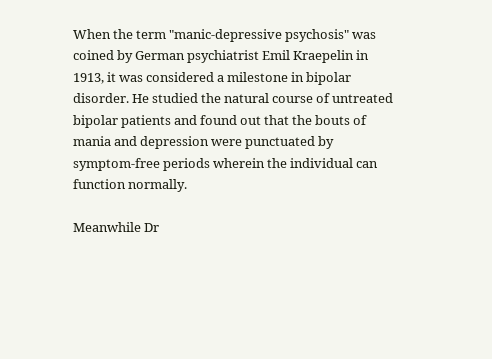When the term "manic-depressive psychosis" was coined by German psychiatrist Emil Kraepelin in 1913, it was considered a milestone in bipolar disorder. He studied the natural course of untreated bipolar patients and found out that the bouts of mania and depression were punctuated by symptom-free periods wherein the individual can function normally.

Meanwhile Dr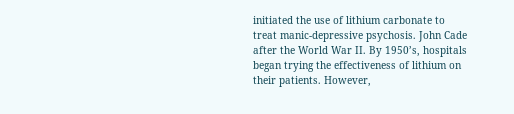initiated the use of lithium carbonate to treat manic-depressive psychosis. John Cade after the World War II. By 1950’s, hospitals began trying the effectiveness of lithium on their patients. However,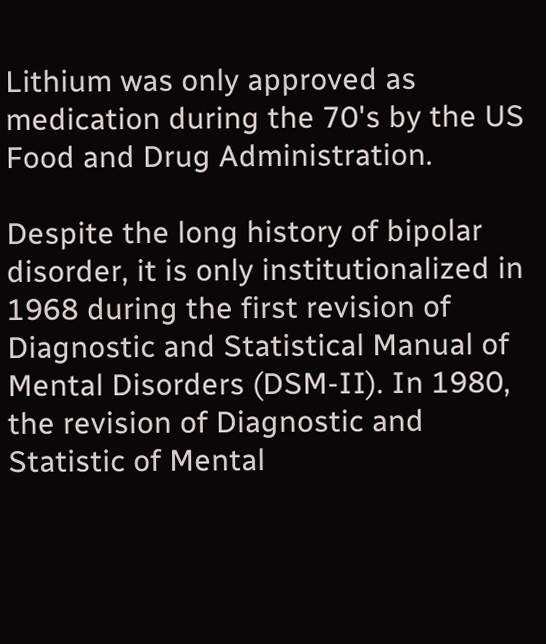Lithium was only approved as medication during the 70's by the US Food and Drug Administration.

Despite the long history of bipolar disorder, it is only institutionalized in 1968 during the first revision of Diagnostic and Statistical Manual of Mental Disorders (DSM-II). In 1980, the revision of Diagnostic and Statistic of Mental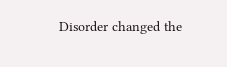Disorder changed the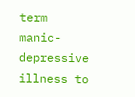term manic-depressive illness to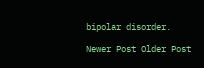bipolar disorder.

Newer Post Older Post